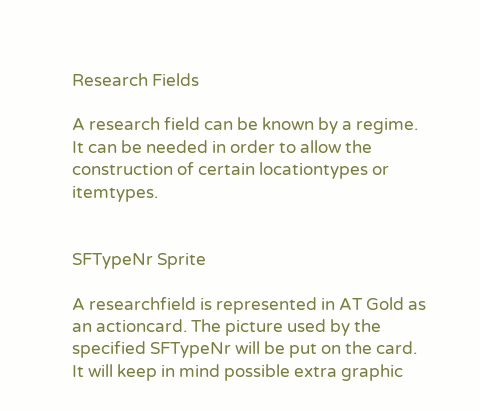Research Fields

A research field can be known by a regime. It can be needed in order to allow the construction of certain locationtypes or itemtypes.


SFTypeNr Sprite

A researchfield is represented in AT Gold as an actioncard. The picture used by the specified SFTypeNr will be put on the card. It will keep in mind possible extra graphic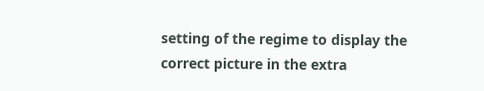setting of the regime to display the correct picture in the extra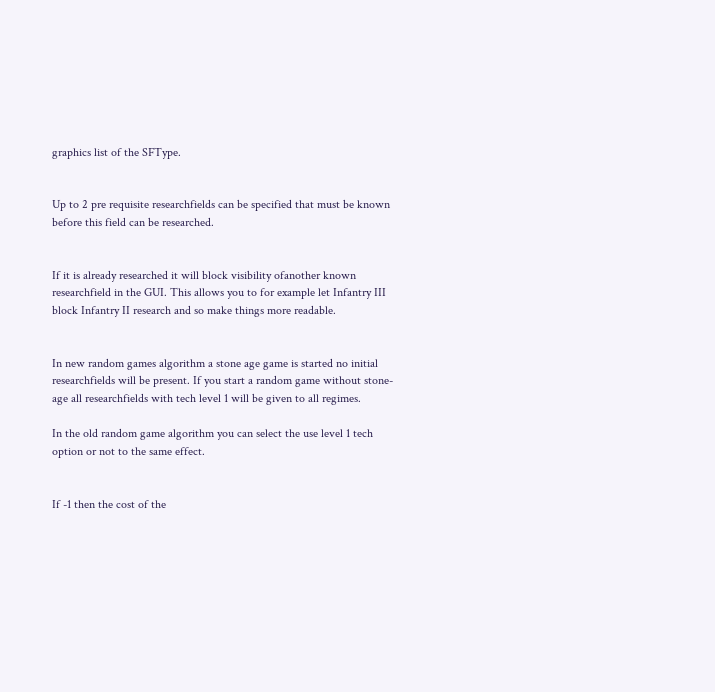graphics list of the SFType.


Up to 2 pre requisite researchfields can be specified that must be known before this field can be researched.


If it is already researched it will block visibility ofanother known researchfield in the GUI. This allows you to for example let Infantry III block Infantry II research and so make things more readable.


In new random games algorithm a stone age game is started no initial researchfields will be present. If you start a random game without stone-age all researchfields with tech level 1 will be given to all regimes.

In the old random game algorithm you can select the use level 1 tech option or not to the same effect.


If -1 then the cost of the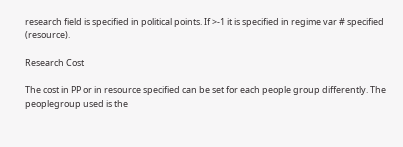research field is specified in political points. If >-1 it is specified in regime var # specified (resource).

Research Cost

The cost in PP or in resource specified can be set for each people group differently. The peoplegroup used is the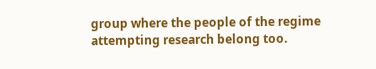group where the people of the regime attempting research belong too.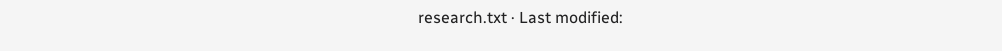research.txt · Last modified: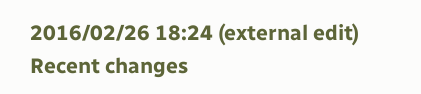2016/02/26 18:24 (external edit)
Recent changes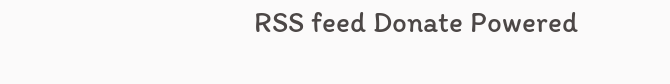RSS feed Donate Powered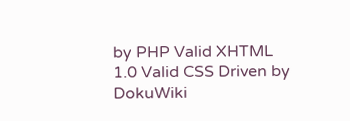by PHP Valid XHTML 1.0 Valid CSS Driven by DokuWiki